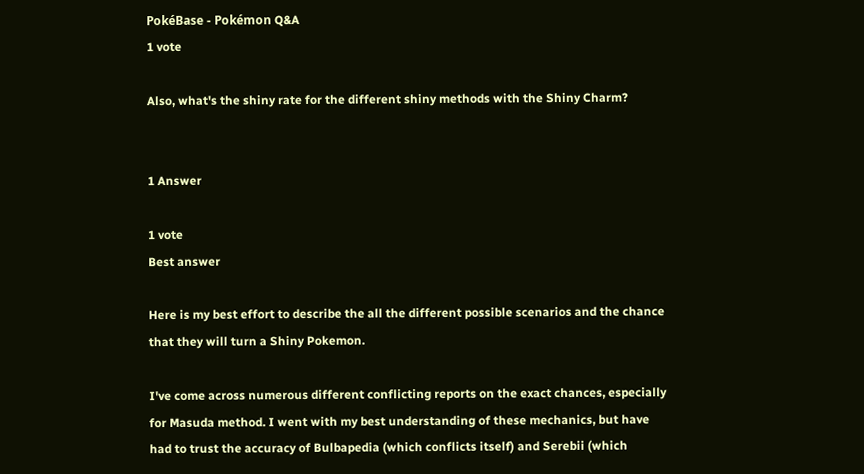PokéBase - Pokémon Q&A
1 vote

Also, what's the shiny rate for the different shiny methods with the Shiny Charm?


1 Answer

1 vote
Best answer

Here is my best effort to describe the all the different possible scenarios and the chance that they will turn a Shiny Pokemon.

I've come across numerous different conflicting reports on the exact chances, especially for Masuda method. I went with my best understanding of these mechanics, but have had to trust the accuracy of Bulbapedia (which conflicts itself) and Serebii (which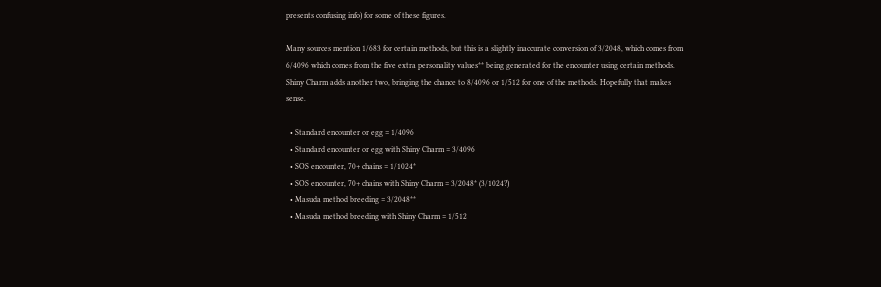presents confusing info) for some of these figures.

Many sources mention 1/683 for certain methods, but this is a slightly inaccurate conversion of 3/2048, which comes from 6/4096 which comes from the five extra personality values** being generated for the encounter using certain methods. Shiny Charm adds another two, bringing the chance to 8/4096 or 1/512 for one of the methods. Hopefully that makes sense.

  • Standard encounter or egg = 1/4096
  • Standard encounter or egg with Shiny Charm = 3/4096
  • SOS encounter, 70+ chains = 1/1024*
  • SOS encounter, 70+ chains with Shiny Charm = 3/2048* (3/1024?)
  • Masuda method breeding = 3/2048**
  • Masuda method breeding with Shiny Charm = 1/512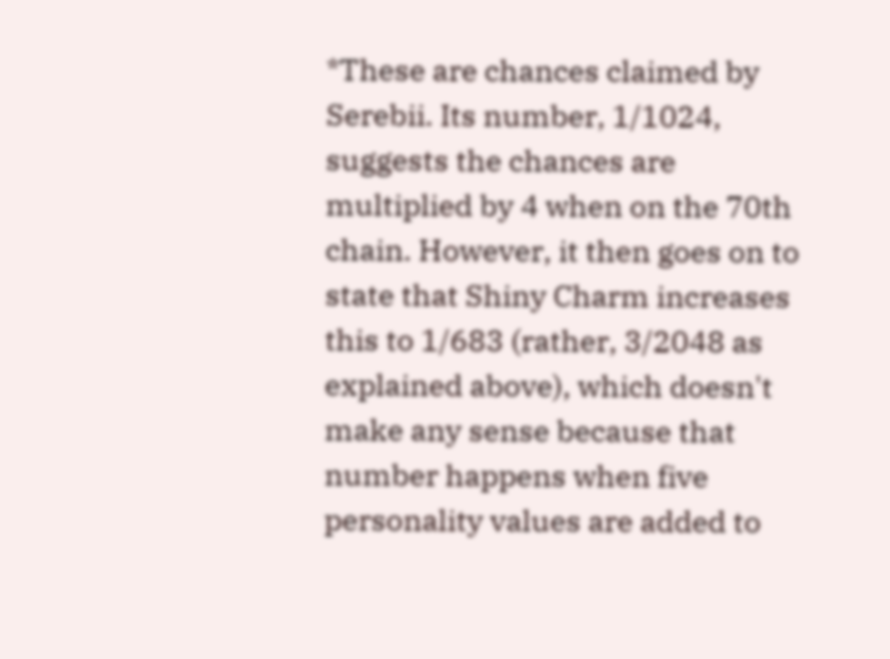*These are chances claimed by Serebii. Its number, 1/1024, suggests the chances are multiplied by 4 when on the 70th chain. However, it then goes on to state that Shiny Charm increases this to 1/683 (rather, 3/2048 as explained above), which doesn't make any sense because that number happens when five personality values are added to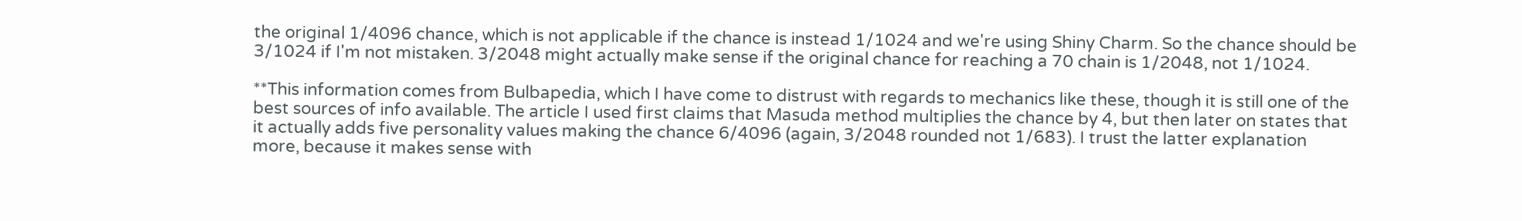the original 1/4096 chance, which is not applicable if the chance is instead 1/1024 and we're using Shiny Charm. So the chance should be 3/1024 if I'm not mistaken. 3/2048 might actually make sense if the original chance for reaching a 70 chain is 1/2048, not 1/1024.

**This information comes from Bulbapedia, which I have come to distrust with regards to mechanics like these, though it is still one of the best sources of info available. The article I used first claims that Masuda method multiplies the chance by 4, but then later on states that it actually adds five personality values making the chance 6/4096 (again, 3/2048 rounded not 1/683). I trust the latter explanation more, because it makes sense with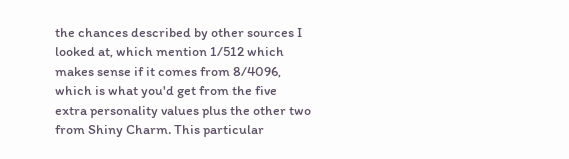the chances described by other sources I looked at, which mention 1/512 which makes sense if it comes from 8/4096, which is what you'd get from the five extra personality values plus the other two from Shiny Charm. This particular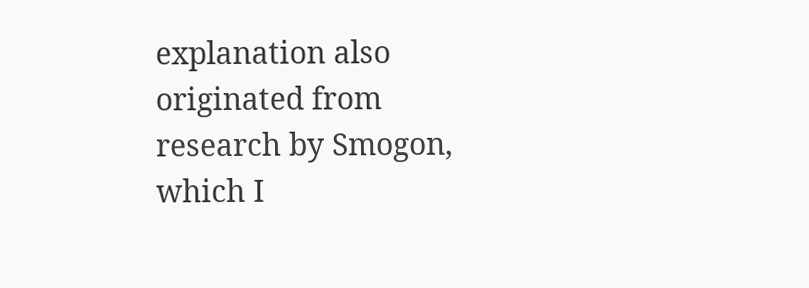explanation also originated from research by Smogon, which I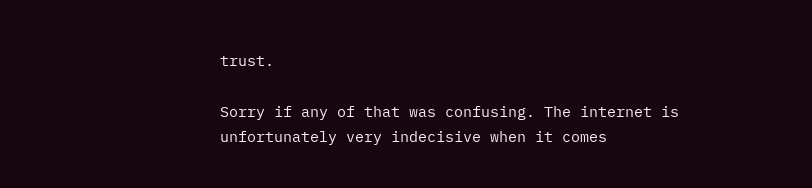trust.

Sorry if any of that was confusing. The internet is unfortunately very indecisive when it comes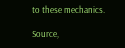to these mechanics.

Source,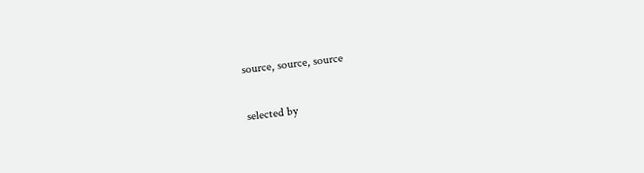source, source, source

selected by